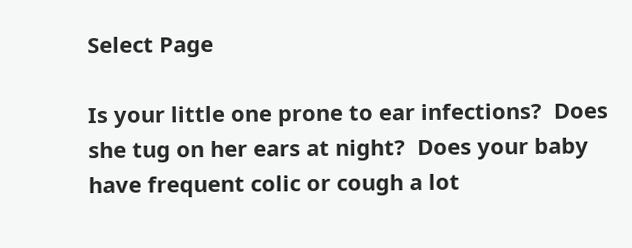Select Page

Is your little one prone to ear infections?  Does she tug on her ears at night?  Does your baby have frequent colic or cough a lot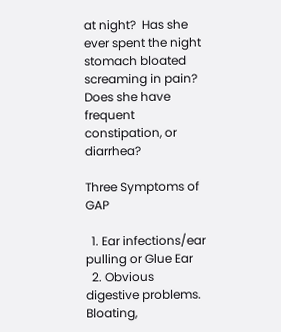at night?  Has she ever spent the night stomach bloated screaming in pain?  Does she have frequent constipation, or diarrhea?

Three Symptoms of GAP

  1. Ear infections/ear pulling or Glue Ear
  2. Obvious digestive problems.  Bloating,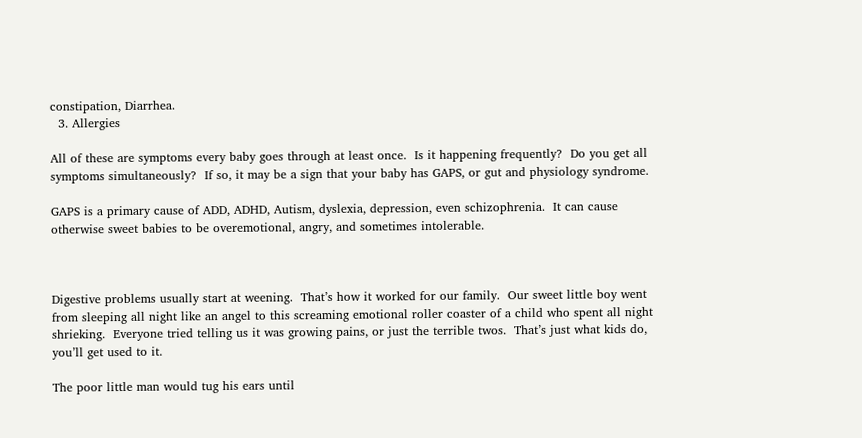constipation, Diarrhea.
  3. Allergies

All of these are symptoms every baby goes through at least once.  Is it happening frequently?  Do you get all symptoms simultaneously?  If so, it may be a sign that your baby has GAPS, or gut and physiology syndrome.

GAPS is a primary cause of ADD, ADHD, Autism, dyslexia, depression, even schizophrenia.  It can cause otherwise sweet babies to be overemotional, angry, and sometimes intolerable.



Digestive problems usually start at weening.  That’s how it worked for our family.  Our sweet little boy went from sleeping all night like an angel to this screaming emotional roller coaster of a child who spent all night shrieking.  Everyone tried telling us it was growing pains, or just the terrible twos.  That’s just what kids do, you’ll get used to it.

The poor little man would tug his ears until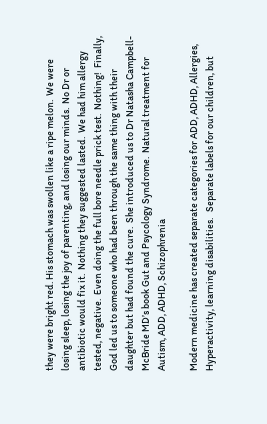they were bright red. His stomach was swollen like a ripe melon.  We were losing sleep, losing the joy of parenting, and losing our minds.  No Dr or antibiotic would fix it.  Nothing they suggested lasted.  We had him allergy tested, negative.  Even doing the full bore needle prick test.  Nothing!  Finally, God led us to someone who had been through the same thing with their daughter but had found the cure.  She introduced us to Dr Natasha Campbell-McBride MD’s book Gut and Psycology Syndrome.  Natural treatment for Autism, ADD, ADHD, Schizophrenia

Modern medicine has created separate categories for ADD, ADHD, Allergies, Hyperactivity, learning disabilities.   Separate labels for our children, but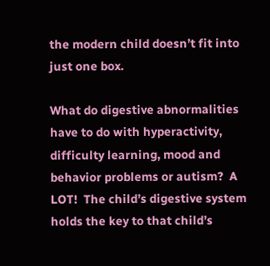the modern child doesn’t fit into just one box.

What do digestive abnormalities have to do with hyperactivity, difficulty learning, mood and behavior problems or autism?  A LOT!  The child’s digestive system holds the key to that child’s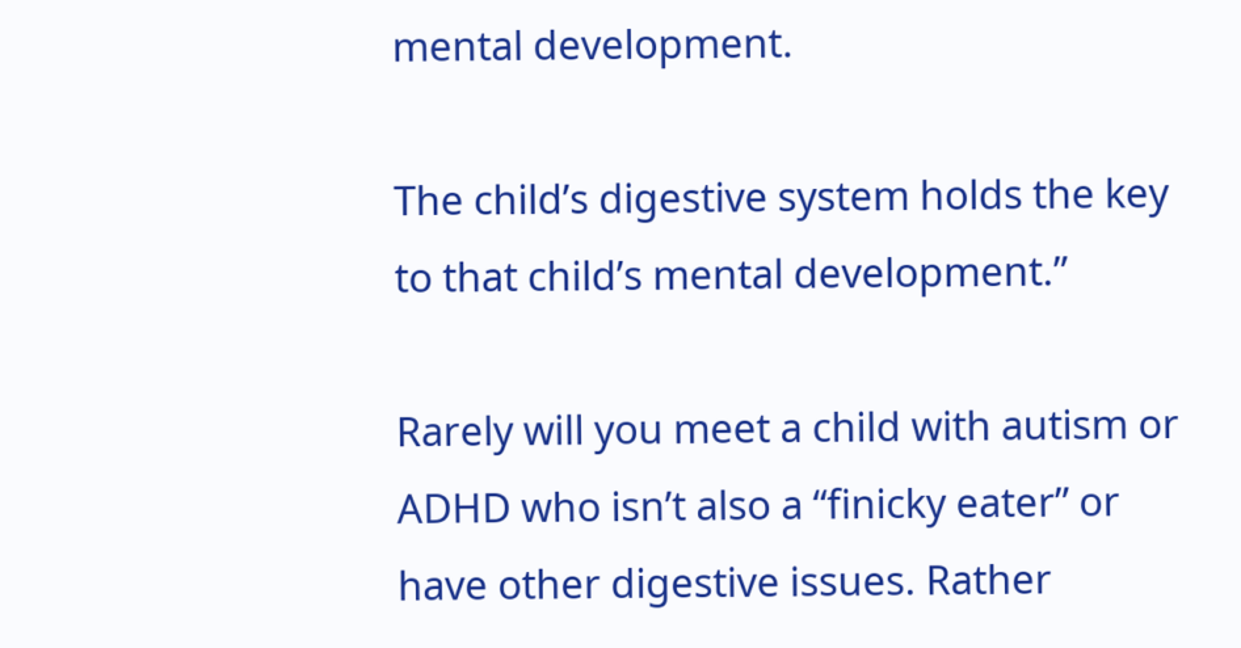mental development.

The child’s digestive system holds the key to that child’s mental development.”

Rarely will you meet a child with autism or ADHD who isn’t also a “finicky eater” or have other digestive issues. Rather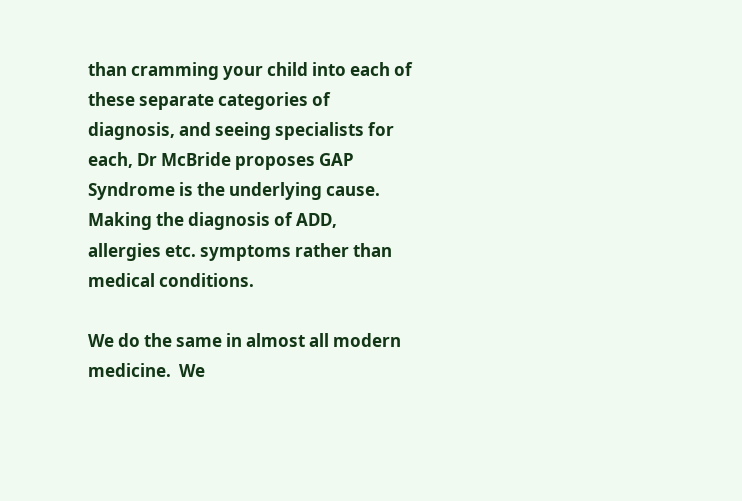than cramming your child into each of these separate categories of diagnosis, and seeing specialists for each, Dr McBride proposes GAP Syndrome is the underlying cause.  Making the diagnosis of ADD, allergies etc. symptoms rather than medical conditions.

We do the same in almost all modern medicine.  We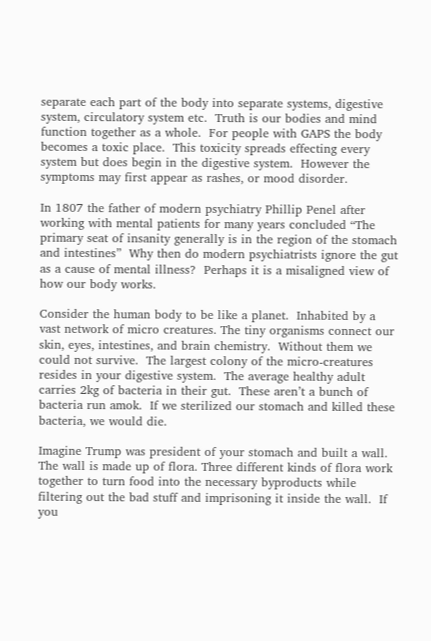separate each part of the body into separate systems, digestive system, circulatory system etc.  Truth is our bodies and mind function together as a whole.  For people with GAPS the body becomes a toxic place.  This toxicity spreads effecting every system but does begin in the digestive system.  However the symptoms may first appear as rashes, or mood disorder.

In 1807 the father of modern psychiatry Phillip Penel after working with mental patients for many years concluded “The primary seat of insanity generally is in the region of the stomach and intestines”  Why then do modern psychiatrists ignore the gut as a cause of mental illness?  Perhaps it is a misaligned view of how our body works.

Consider the human body to be like a planet.  Inhabited by a vast network of micro creatures. The tiny organisms connect our skin, eyes, intestines, and brain chemistry.  Without them we could not survive.  The largest colony of the micro-creatures resides in your digestive system.  The average healthy adult carries 2kg of bacteria in their gut.  These aren’t a bunch of bacteria run amok.  If we sterilized our stomach and killed these bacteria, we would die.

Imagine Trump was president of your stomach and built a wall. The wall is made up of flora. Three different kinds of flora work together to turn food into the necessary byproducts while filtering out the bad stuff and imprisoning it inside the wall.  If you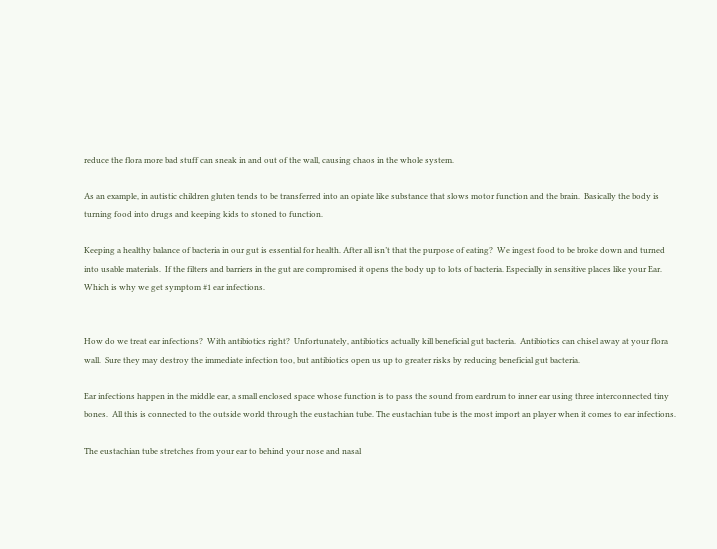reduce the flora more bad stuff can sneak in and out of the wall, causing chaos in the whole system.

As an example, in autistic children gluten tends to be transferred into an opiate like substance that slows motor function and the brain.  Basically the body is turning food into drugs and keeping kids to stoned to function.

Keeping a healthy balance of bacteria in our gut is essential for health. After all isn’t that the purpose of eating?  We ingest food to be broke down and turned into usable materials.  If the filters and barriers in the gut are compromised it opens the body up to lots of bacteria. Especially in sensitive places like your Ear. Which is why we get symptom #1 ear infections.


How do we treat ear infections?  With antibiotics right?  Unfortunately, antibiotics actually kill beneficial gut bacteria.  Antibiotics can chisel away at your flora wall.  Sure they may destroy the immediate infection too, but antibiotics open us up to greater risks by reducing beneficial gut bacteria.

Ear infections happen in the middle ear, a small enclosed space whose function is to pass the sound from eardrum to inner ear using three interconnected tiny bones.  All this is connected to the outside world through the eustachian tube. The eustachian tube is the most import an player when it comes to ear infections.

The eustachian tube stretches from your ear to behind your nose and nasal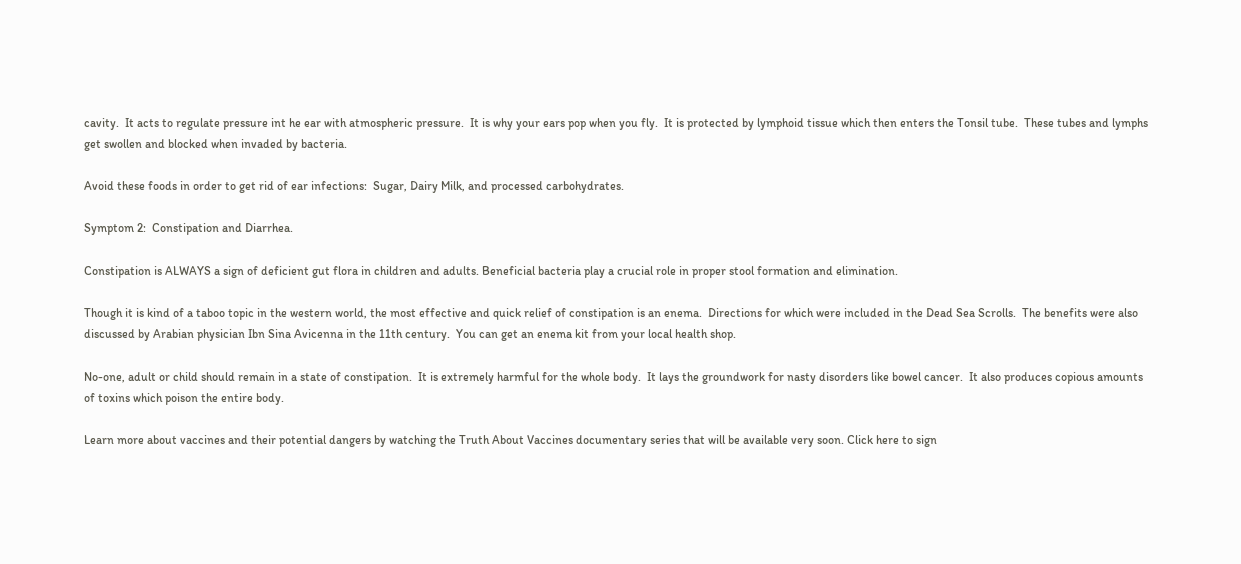cavity.  It acts to regulate pressure int he ear with atmospheric pressure.  It is why your ears pop when you fly.  It is protected by lymphoid tissue which then enters the Tonsil tube.  These tubes and lymphs get swollen and blocked when invaded by bacteria.

Avoid these foods in order to get rid of ear infections:  Sugar, Dairy Milk, and processed carbohydrates.

Symptom 2:  Constipation and Diarrhea.

Constipation is ALWAYS a sign of deficient gut flora in children and adults. Beneficial bacteria play a crucial role in proper stool formation and elimination.

Though it is kind of a taboo topic in the western world, the most effective and quick relief of constipation is an enema.  Directions for which were included in the Dead Sea Scrolls.  The benefits were also discussed by Arabian physician Ibn Sina Avicenna in the 11th century.  You can get an enema kit from your local health shop.

No-one, adult or child should remain in a state of constipation.  It is extremely harmful for the whole body.  It lays the groundwork for nasty disorders like bowel cancer.  It also produces copious amounts of toxins which poison the entire body.

Learn more about vaccines and their potential dangers by watching the Truth About Vaccines documentary series that will be available very soon. Click here to sign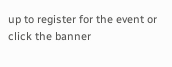up to register for the event or click the banner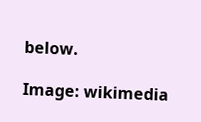below.

Image: wikimedia